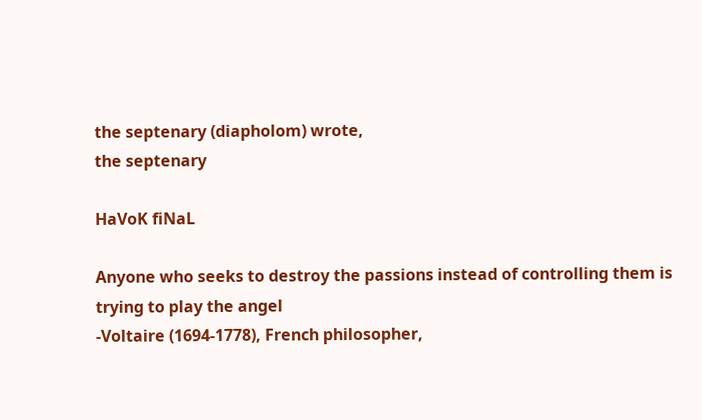the septenary (diapholom) wrote,
the septenary

HaVoK fiNaL

Anyone who seeks to destroy the passions instead of controlling them is trying to play the angel
-Voltaire (1694-1778), French philosopher,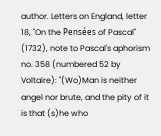author. Letters on England, letter 18, "On the Pensées of Pascal" (1732), note to Pascal's aphorism no. 358 (numbered 52 by Voltaire): "(Wo)Man is neither angel nor brute, and the pity of it is that (s)he who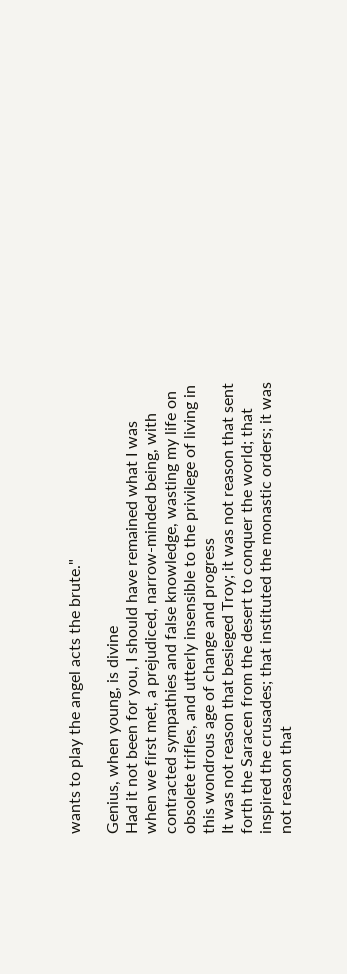wants to play the angel acts the brute."

Genius, when young, is divine
Had it not been for you, I should have remained what I was when we first met, a prejudiced, narrow-minded being, with contracted sympathies and false knowledge, wasting my life on obsolete trifles, and utterly insensible to the privilege of living in this wondrous age of change and progress
It was not reason that besieged Troy; it was not reason that sent forth the Saracen from the desert to conquer the world; that inspired the crusades; that instituted the monastic orders; it was not reason that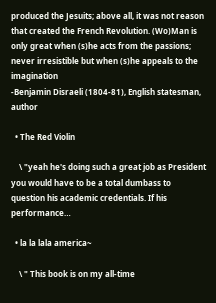produced the Jesuits; above all, it was not reason that created the French Revolution. (Wo)Man is only great when (s)he acts from the passions; never irresistible but when (s)he appeals to the imagination
-Benjamin Disraeli (1804-81), English statesman, author

  • The Red Violin

    \ "yeah he's doing such a great job as President you would have to be a total dumbass to question his academic credentials. If his performance…

  • la la lala america~

    \ " This book is on my all-time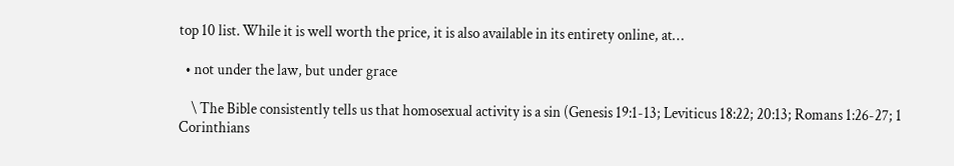top 10 list. While it is well worth the price, it is also available in its entirety online, at…

  • not under the law, but under grace

    \ The Bible consistently tells us that homosexual activity is a sin (Genesis 19:1-13; Leviticus 18:22; 20:13; Romans 1:26-27; 1 Corinthians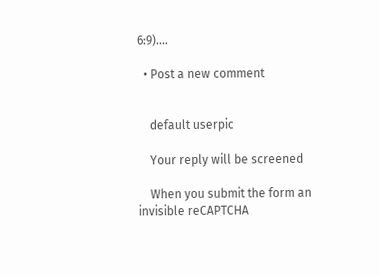6:9).…

  • Post a new comment


    default userpic

    Your reply will be screened

    When you submit the form an invisible reCAPTCHA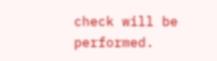check will be performed.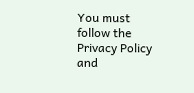You must follow the Privacy Policy and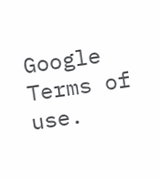Google Terms of use.